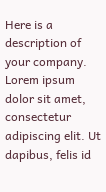Here is a description of your company. Lorem ipsum dolor sit amet, consectetur adipiscing elit. Ut dapibus, felis id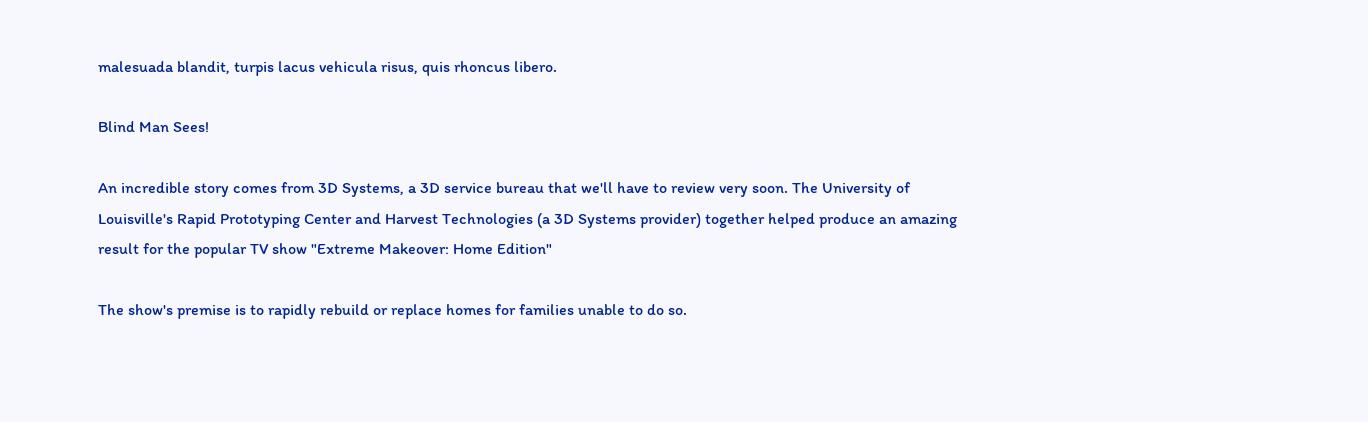malesuada blandit, turpis lacus vehicula risus, quis rhoncus libero.

Blind Man Sees!

An incredible story comes from 3D Systems, a 3D service bureau that we'll have to review very soon. The University of Louisville's Rapid Prototyping Center and Harvest Technologies (a 3D Systems provider) together helped produce an amazing result for the popular TV show "Extreme Makeover: Home Edition"

The show's premise is to rapidly rebuild or replace homes for families unable to do so.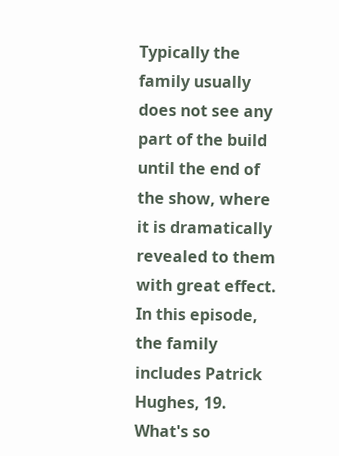Typically the family usually does not see any part of the build until the end of the show, where it is dramatically revealed to them with great effect.
In this episode, the family includes Patrick Hughes, 19. What's so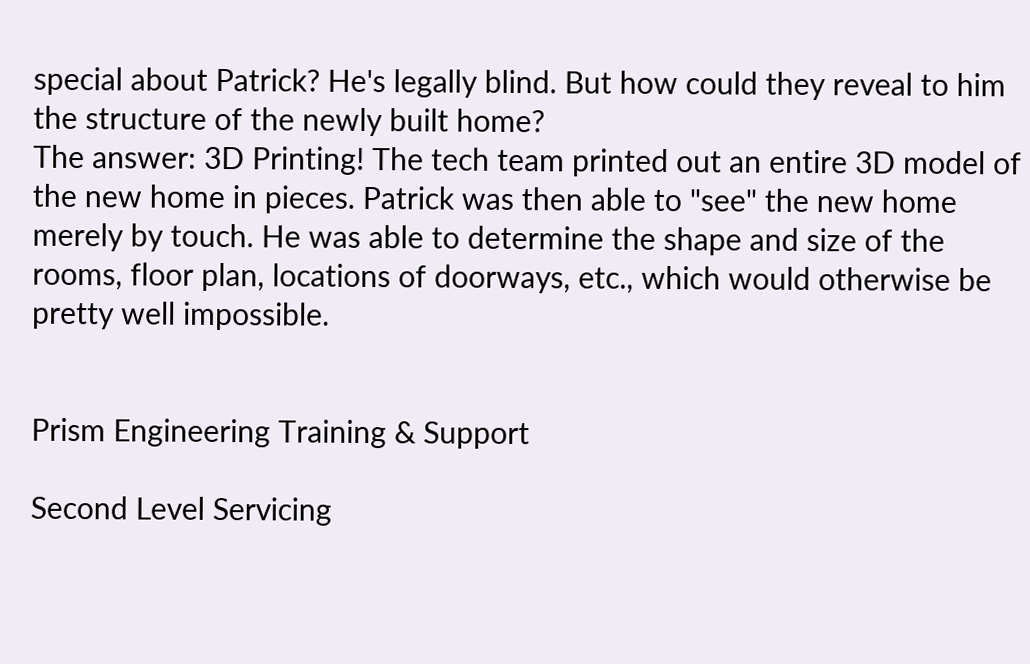special about Patrick? He's legally blind. But how could they reveal to him the structure of the newly built home?
The answer: 3D Printing! The tech team printed out an entire 3D model of the new home in pieces. Patrick was then able to "see" the new home merely by touch. He was able to determine the shape and size of the rooms, floor plan, locations of doorways, etc., which would otherwise be pretty well impossible.


Prism Engineering Training & Support

Second Level Servicing